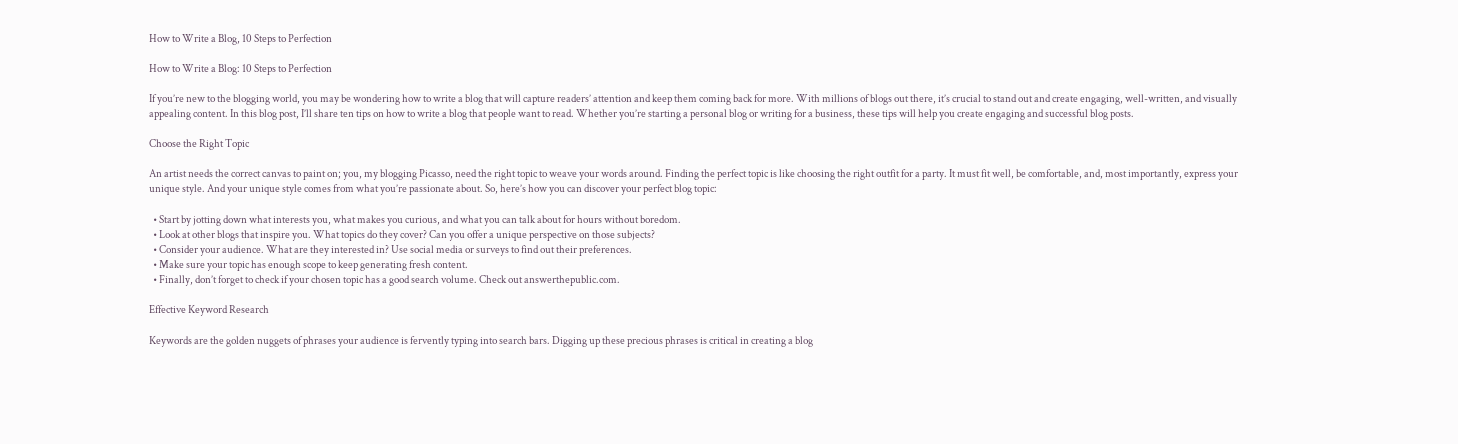How to Write a Blog, 10 Steps to Perfection

How to Write a Blog: 10 Steps to Perfection

If you’re new to the blogging world, you may be wondering how to write a blog that will capture readers’ attention and keep them coming back for more. With millions of blogs out there, it’s crucial to stand out and create engaging, well-written, and visually appealing content. In this blog post, I’ll share ten tips on how to write a blog that people want to read. Whether you’re starting a personal blog or writing for a business, these tips will help you create engaging and successful blog posts.

Choose the Right Topic

An artist needs the correct canvas to paint on; you, my blogging Picasso, need the right topic to weave your words around. Finding the perfect topic is like choosing the right outfit for a party. It must fit well, be comfortable, and, most importantly, express your unique style. And your unique style comes from what you’re passionate about. So, here’s how you can discover your perfect blog topic:

  • Start by jotting down what interests you, what makes you curious, and what you can talk about for hours without boredom.
  • Look at other blogs that inspire you. What topics do they cover? Can you offer a unique perspective on those subjects?
  • Consider your audience. What are they interested in? Use social media or surveys to find out their preferences.
  • Make sure your topic has enough scope to keep generating fresh content.
  • Finally, don’t forget to check if your chosen topic has a good search volume. Check out answerthepublic.com.

Effective Keyword Research

Keywords are the golden nuggets of phrases your audience is fervently typing into search bars. Digging up these precious phrases is critical in creating a blog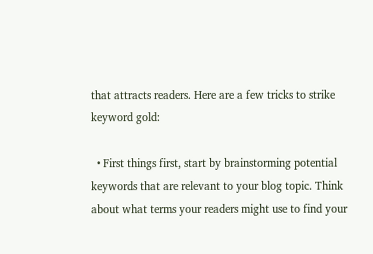that attracts readers. Here are a few tricks to strike keyword gold:

  • First things first, start by brainstorming potential keywords that are relevant to your blog topic. Think about what terms your readers might use to find your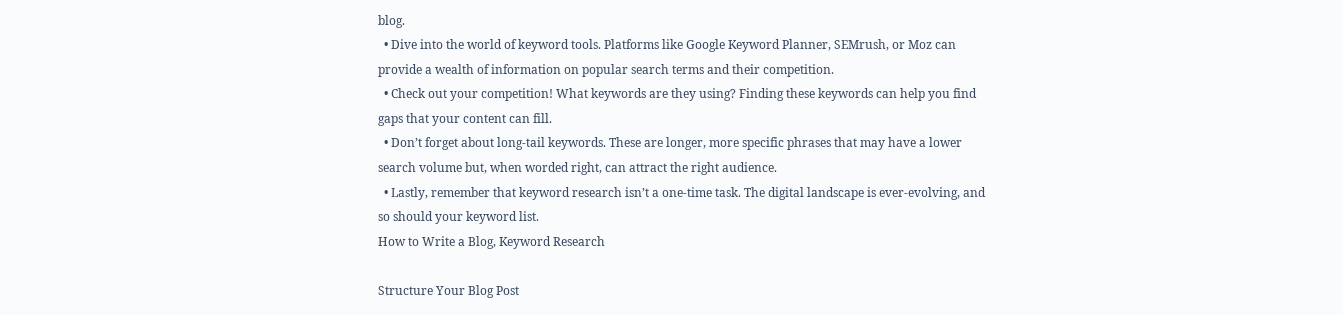blog.
  • Dive into the world of keyword tools. Platforms like Google Keyword Planner, SEMrush, or Moz can provide a wealth of information on popular search terms and their competition.
  • Check out your competition! What keywords are they using? Finding these keywords can help you find gaps that your content can fill.
  • Don’t forget about long-tail keywords. These are longer, more specific phrases that may have a lower search volume but, when worded right, can attract the right audience.
  • Lastly, remember that keyword research isn’t a one-time task. The digital landscape is ever-evolving, and so should your keyword list.
How to Write a Blog, Keyword Research

Structure Your Blog Post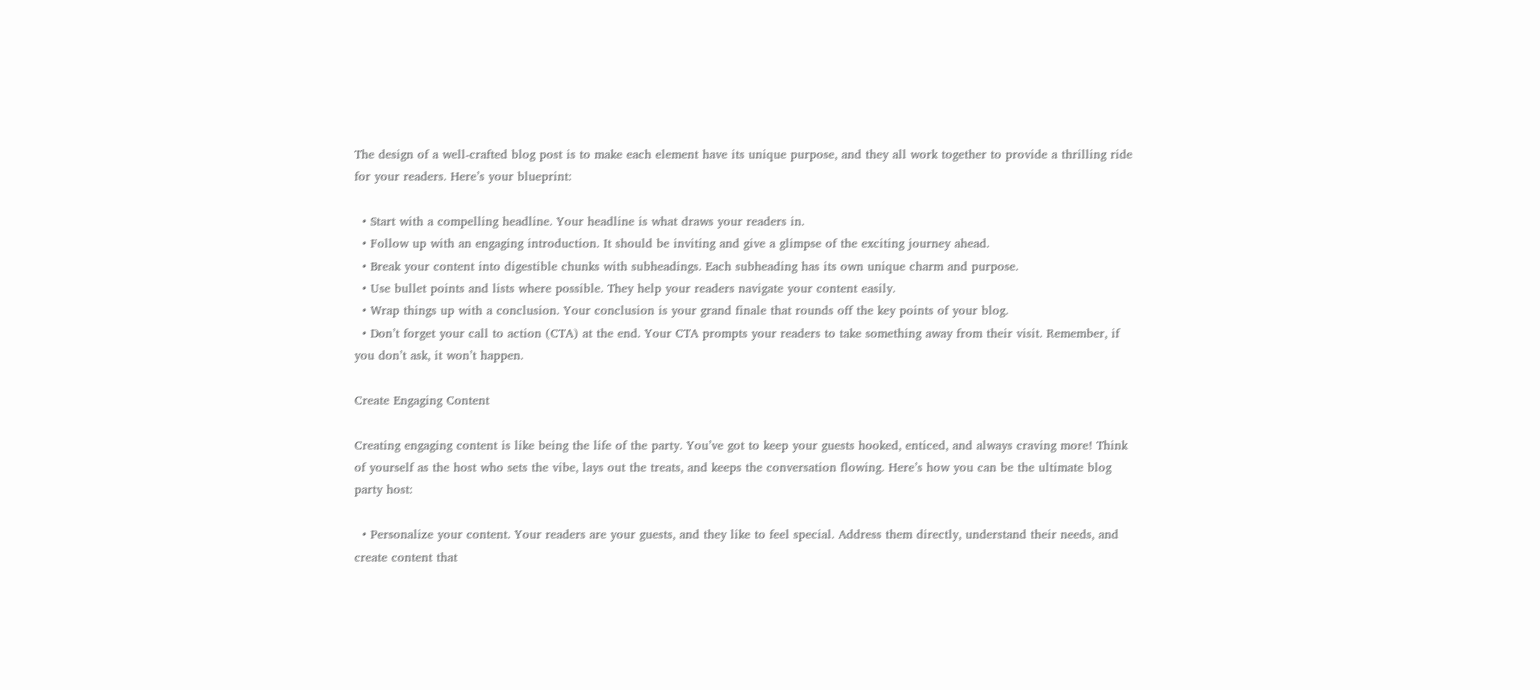The design of a well-crafted blog post is to make each element have its unique purpose, and they all work together to provide a thrilling ride for your readers. Here’s your blueprint:

  • Start with a compelling headline. Your headline is what draws your readers in.
  • Follow up with an engaging introduction. It should be inviting and give a glimpse of the exciting journey ahead.
  • Break your content into digestible chunks with subheadings. Each subheading has its own unique charm and purpose.
  • Use bullet points and lists where possible. They help your readers navigate your content easily.
  • Wrap things up with a conclusion. Your conclusion is your grand finale that rounds off the key points of your blog.
  • Don’t forget your call to action (CTA) at the end. Your CTA prompts your readers to take something away from their visit. Remember, if you don’t ask, it won’t happen.

Create Engaging Content

Creating engaging content is like being the life of the party. You’ve got to keep your guests hooked, enticed, and always craving more! Think of yourself as the host who sets the vibe, lays out the treats, and keeps the conversation flowing. Here’s how you can be the ultimate blog party host:

  • Personalize your content. Your readers are your guests, and they like to feel special. Address them directly, understand their needs, and create content that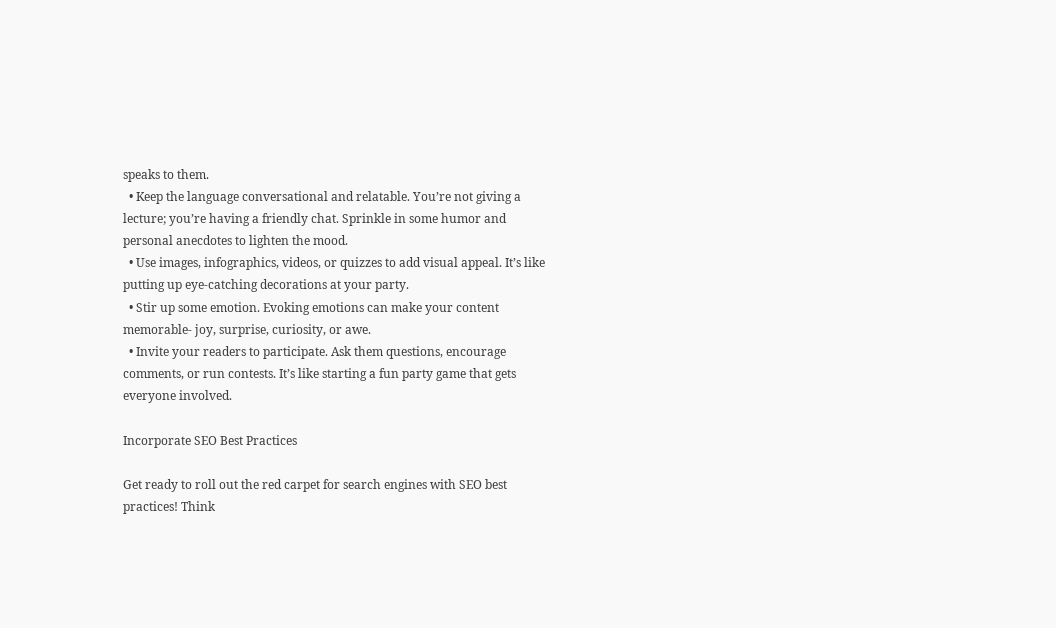speaks to them.
  • Keep the language conversational and relatable. You’re not giving a lecture; you’re having a friendly chat. Sprinkle in some humor and personal anecdotes to lighten the mood.
  • Use images, infographics, videos, or quizzes to add visual appeal. It’s like putting up eye-catching decorations at your party.
  • Stir up some emotion. Evoking emotions can make your content memorable- joy, surprise, curiosity, or awe.
  • Invite your readers to participate. Ask them questions, encourage comments, or run contests. It’s like starting a fun party game that gets everyone involved.

Incorporate SEO Best Practices

Get ready to roll out the red carpet for search engines with SEO best practices! Think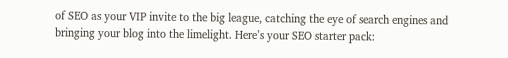of SEO as your VIP invite to the big league, catching the eye of search engines and bringing your blog into the limelight. Here’s your SEO starter pack: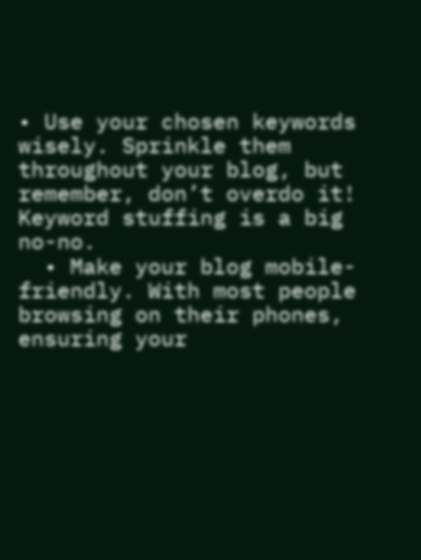• Use your chosen keywords wisely. Sprinkle them throughout your blog, but remember, don’t overdo it! Keyword stuffing is a big no-no.
  • Make your blog mobile-friendly. With most people browsing on their phones, ensuring your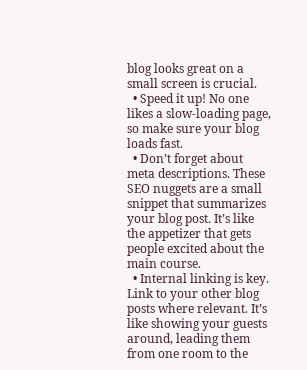blog looks great on a small screen is crucial.
  • Speed it up! No one likes a slow-loading page, so make sure your blog loads fast.
  • Don’t forget about meta descriptions. These SEO nuggets are a small snippet that summarizes your blog post. It’s like the appetizer that gets people excited about the main course.
  • Internal linking is key. Link to your other blog posts where relevant. It’s like showing your guests around, leading them from one room to the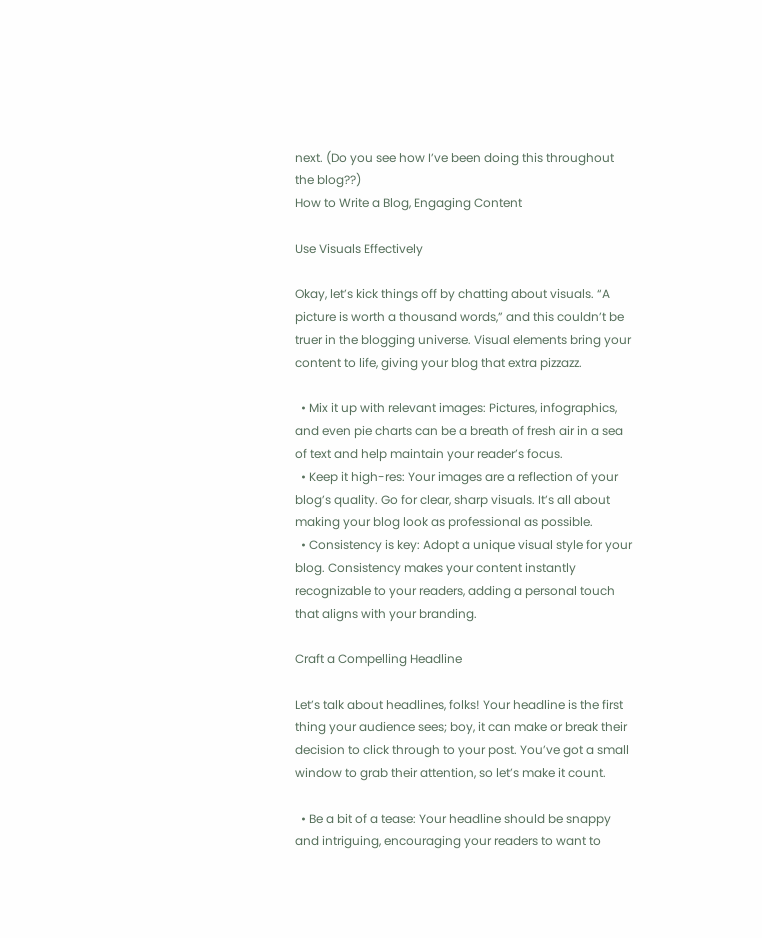next. (Do you see how I’ve been doing this throughout the blog??)
How to Write a Blog, Engaging Content

Use Visuals Effectively

Okay, let’s kick things off by chatting about visuals. “A picture is worth a thousand words,” and this couldn’t be truer in the blogging universe. Visual elements bring your content to life, giving your blog that extra pizzazz.

  • Mix it up with relevant images: Pictures, infographics, and even pie charts can be a breath of fresh air in a sea of text and help maintain your reader’s focus.
  • Keep it high-res: Your images are a reflection of your blog’s quality. Go for clear, sharp visuals. It’s all about making your blog look as professional as possible.
  • Consistency is key: Adopt a unique visual style for your blog. Consistency makes your content instantly recognizable to your readers, adding a personal touch that aligns with your branding.

Craft a Compelling Headline

Let’s talk about headlines, folks! Your headline is the first thing your audience sees; boy, it can make or break their decision to click through to your post. You’ve got a small window to grab their attention, so let’s make it count.

  • Be a bit of a tease: Your headline should be snappy and intriguing, encouraging your readers to want to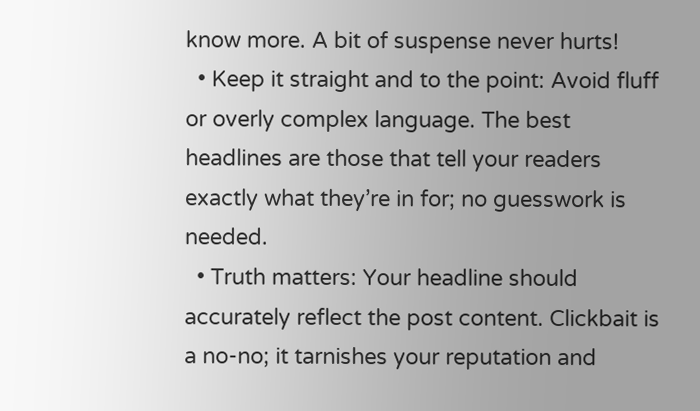know more. A bit of suspense never hurts!
  • Keep it straight and to the point: Avoid fluff or overly complex language. The best headlines are those that tell your readers exactly what they’re in for; no guesswork is needed.
  • Truth matters: Your headline should accurately reflect the post content. Clickbait is a no-no; it tarnishes your reputation and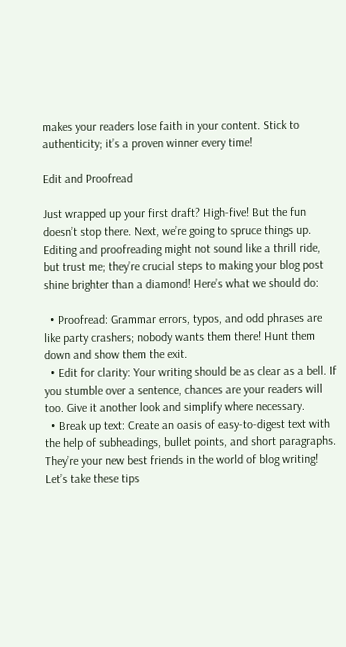makes your readers lose faith in your content. Stick to authenticity; it’s a proven winner every time!

Edit and Proofread

Just wrapped up your first draft? High-five! But the fun doesn’t stop there. Next, we’re going to spruce things up. Editing and proofreading might not sound like a thrill ride, but trust me; they’re crucial steps to making your blog post shine brighter than a diamond! Here’s what we should do:

  • Proofread: Grammar errors, typos, and odd phrases are like party crashers; nobody wants them there! Hunt them down and show them the exit.
  • Edit for clarity: Your writing should be as clear as a bell. If you stumble over a sentence, chances are your readers will too. Give it another look and simplify where necessary.
  • Break up text: Create an oasis of easy-to-digest text with the help of subheadings, bullet points, and short paragraphs. They’re your new best friends in the world of blog writing! Let’s take these tips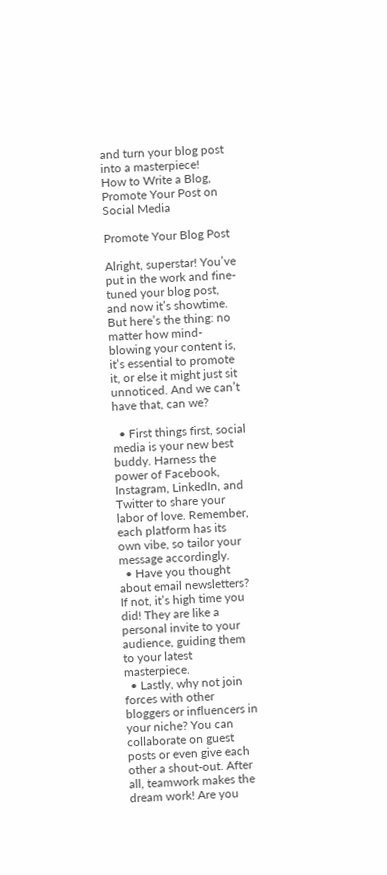and turn your blog post into a masterpiece!
How to Write a Blog, Promote Your Post on Social Media

Promote Your Blog Post

Alright, superstar! You’ve put in the work and fine-tuned your blog post, and now it’s showtime. But here’s the thing: no matter how mind-blowing your content is, it’s essential to promote it, or else it might just sit unnoticed. And we can’t have that, can we?

  • First things first, social media is your new best buddy. Harness the power of Facebook, Instagram, LinkedIn, and Twitter to share your labor of love. Remember, each platform has its own vibe, so tailor your message accordingly.
  • Have you thought about email newsletters? If not, it’s high time you did! They are like a personal invite to your audience, guiding them to your latest masterpiece.
  • Lastly, why not join forces with other bloggers or influencers in your niche? You can collaborate on guest posts or even give each other a shout-out. After all, teamwork makes the dream work! Are you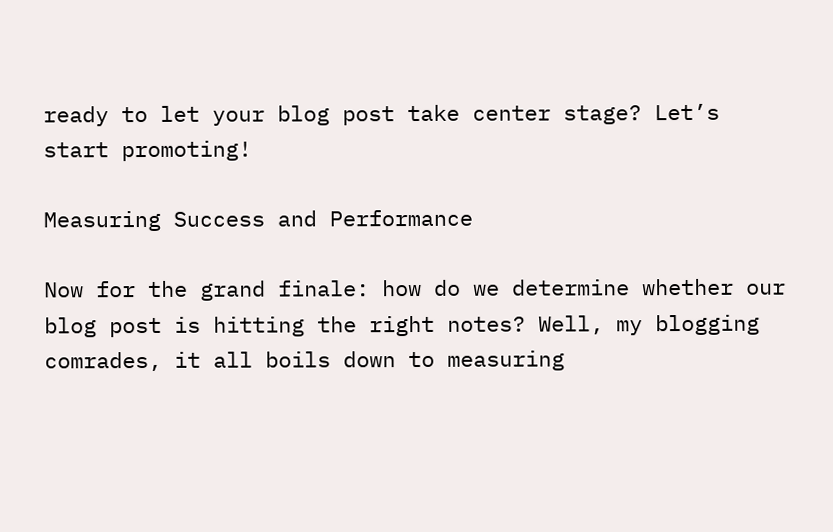ready to let your blog post take center stage? Let’s start promoting!

Measuring Success and Performance

Now for the grand finale: how do we determine whether our blog post is hitting the right notes? Well, my blogging comrades, it all boils down to measuring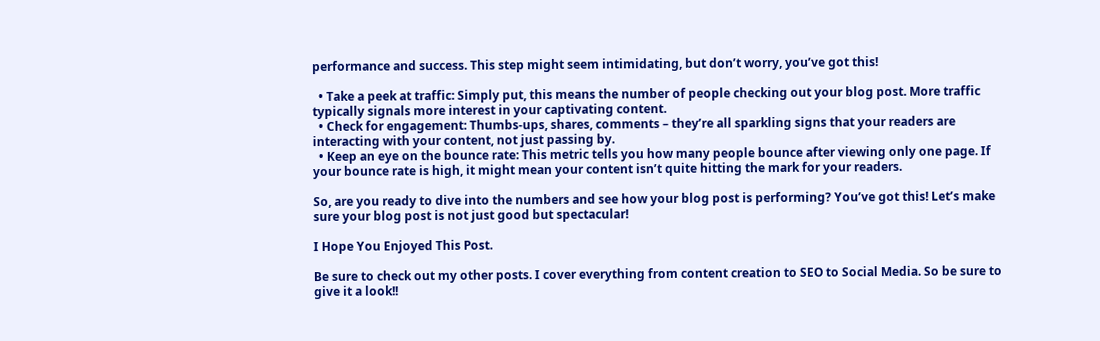performance and success. This step might seem intimidating, but don’t worry, you’ve got this!

  • Take a peek at traffic: Simply put, this means the number of people checking out your blog post. More traffic typically signals more interest in your captivating content.
  • Check for engagement: Thumbs-ups, shares, comments – they’re all sparkling signs that your readers are interacting with your content, not just passing by.
  • Keep an eye on the bounce rate: This metric tells you how many people bounce after viewing only one page. If your bounce rate is high, it might mean your content isn’t quite hitting the mark for your readers.

So, are you ready to dive into the numbers and see how your blog post is performing? You’ve got this! Let’s make sure your blog post is not just good but spectacular!

I Hope You Enjoyed This Post.

Be sure to check out my other posts. I cover everything from content creation to SEO to Social Media. So be sure to give it a look!!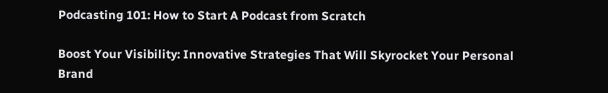Podcasting 101: How to Start A Podcast from Scratch

Boost Your Visibility: Innovative Strategies That Will Skyrocket Your Personal Brand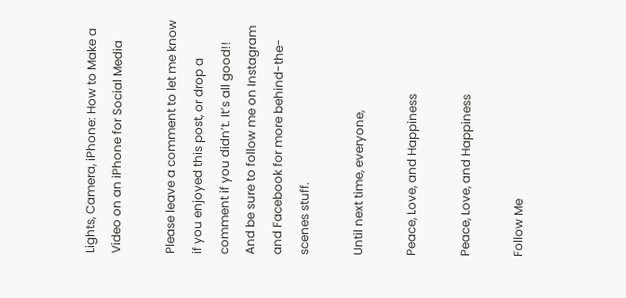Lights, Camera, iPhone: How to Make a Video on an iPhone for Social Media

Please leave a comment to let me know if you enjoyed this post, or drop a comment if you didn’t. It’s all good!! And be sure to follow me on Instagram and Facebook for more behind-the-scenes stuff.

Until next time, everyone,

Peace, Love, and Happiness

Peace, Love, and Happiness

Follow Me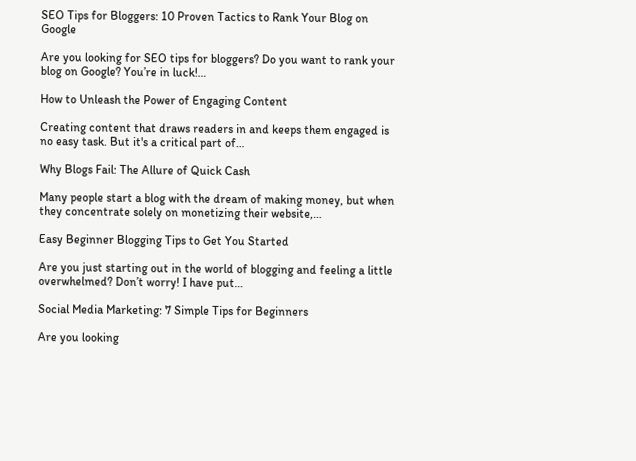SEO Tips for Bloggers: 10 Proven Tactics to Rank Your Blog on Google

Are you looking for SEO tips for bloggers? Do you want to rank your blog on Google? You’re in luck!…

How to Unleash the Power of Engaging Content

Creating content that draws readers in and keeps them engaged is no easy task. But it's a critical part of…

Why Blogs Fail: The Allure of Quick Cash

Many people start a blog with the dream of making money, but when they concentrate solely on monetizing their website,…

Easy Beginner Blogging Tips to Get You Started

Are you just starting out in the world of blogging and feeling a little overwhelmed? Don’t worry! I have put…

Social Media Marketing: 7 Simple Tips for Beginners

Are you looking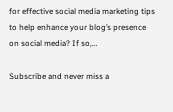for effective social media marketing tips to help enhance your blog’s presence on social media? If so,…

Subscribe and never miss a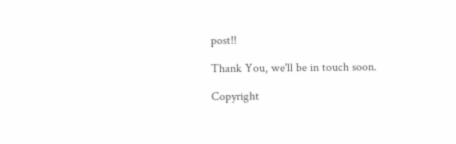post!!

Thank You, we'll be in touch soon.

Copyright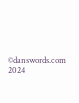©danswords.com 2024